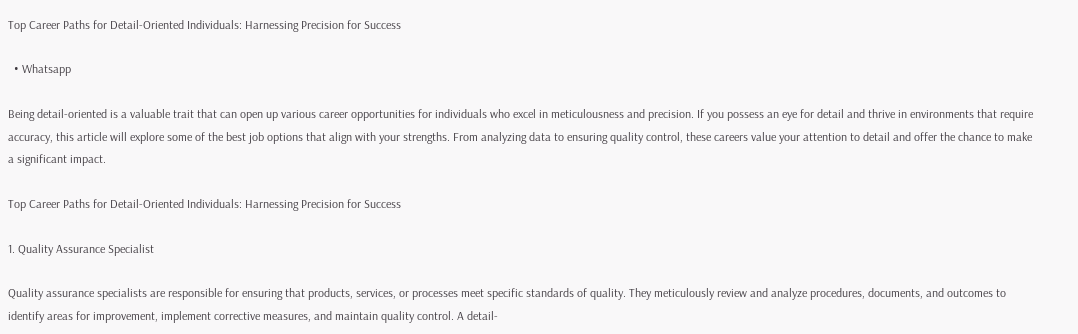Top Career Paths for Detail-Oriented Individuals: Harnessing Precision for Success

  • Whatsapp

Being detail-oriented is a valuable trait that can open up various career opportunities for individuals who excel in meticulousness and precision. If you possess an eye for detail and thrive in environments that require accuracy, this article will explore some of the best job options that align with your strengths. From analyzing data to ensuring quality control, these careers value your attention to detail and offer the chance to make a significant impact.

Top Career Paths for Detail-Oriented Individuals: Harnessing Precision for Success

1. Quality Assurance Specialist

Quality assurance specialists are responsible for ensuring that products, services, or processes meet specific standards of quality. They meticulously review and analyze procedures, documents, and outcomes to identify areas for improvement, implement corrective measures, and maintain quality control. A detail-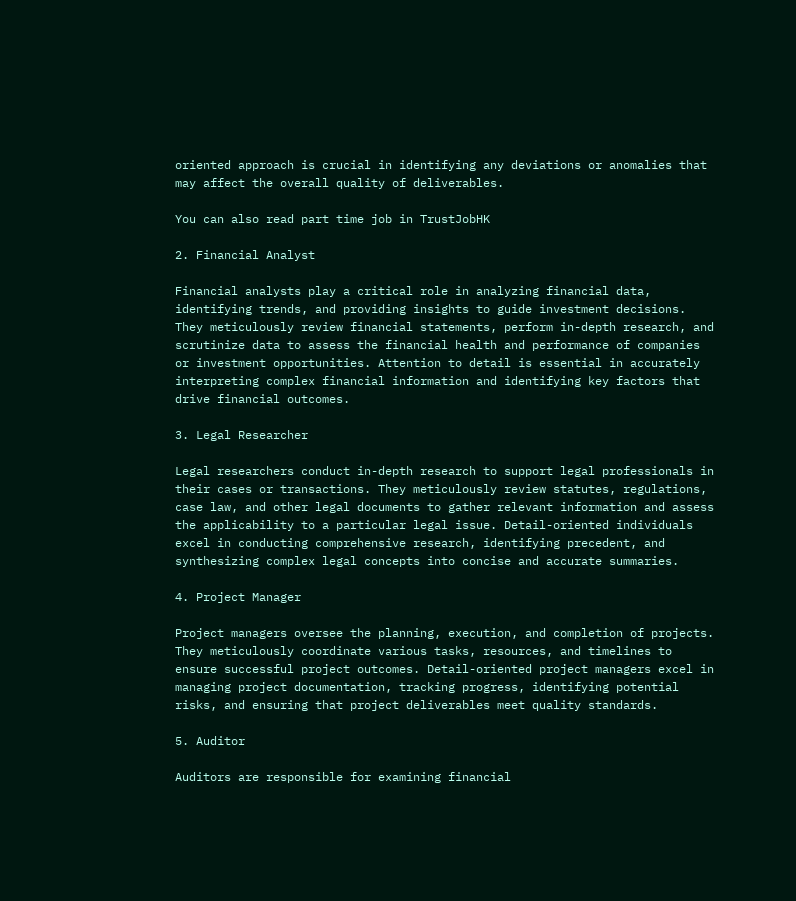oriented approach is crucial in identifying any deviations or anomalies that may affect the overall quality of deliverables.

You can also read part time job in TrustJobHK

2. Financial Analyst

Financial analysts play a critical role in analyzing financial data, identifying trends, and providing insights to guide investment decisions. They meticulously review financial statements, perform in-depth research, and scrutinize data to assess the financial health and performance of companies or investment opportunities. Attention to detail is essential in accurately interpreting complex financial information and identifying key factors that drive financial outcomes.

3. Legal Researcher

Legal researchers conduct in-depth research to support legal professionals in their cases or transactions. They meticulously review statutes, regulations, case law, and other legal documents to gather relevant information and assess the applicability to a particular legal issue. Detail-oriented individuals excel in conducting comprehensive research, identifying precedent, and synthesizing complex legal concepts into concise and accurate summaries.

4. Project Manager

Project managers oversee the planning, execution, and completion of projects. They meticulously coordinate various tasks, resources, and timelines to ensure successful project outcomes. Detail-oriented project managers excel in managing project documentation, tracking progress, identifying potential risks, and ensuring that project deliverables meet quality standards.

5. Auditor

Auditors are responsible for examining financial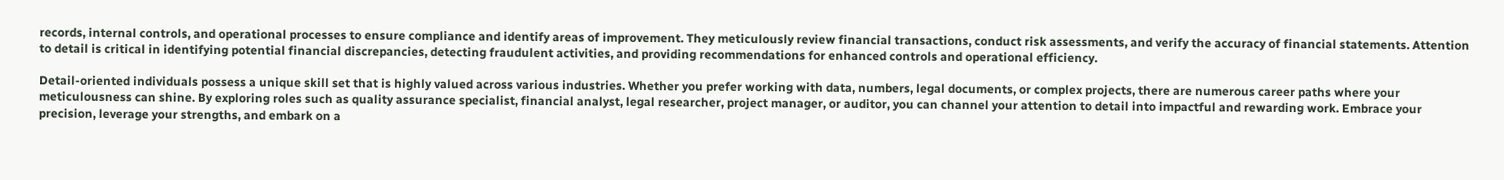records, internal controls, and operational processes to ensure compliance and identify areas of improvement. They meticulously review financial transactions, conduct risk assessments, and verify the accuracy of financial statements. Attention to detail is critical in identifying potential financial discrepancies, detecting fraudulent activities, and providing recommendations for enhanced controls and operational efficiency.

Detail-oriented individuals possess a unique skill set that is highly valued across various industries. Whether you prefer working with data, numbers, legal documents, or complex projects, there are numerous career paths where your meticulousness can shine. By exploring roles such as quality assurance specialist, financial analyst, legal researcher, project manager, or auditor, you can channel your attention to detail into impactful and rewarding work. Embrace your precision, leverage your strengths, and embark on a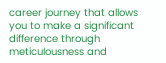career journey that allows you to make a significant difference through meticulousness and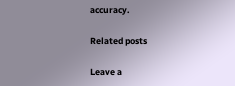accuracy.

Related posts

Leave a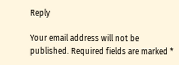Reply

Your email address will not be published. Required fields are marked *